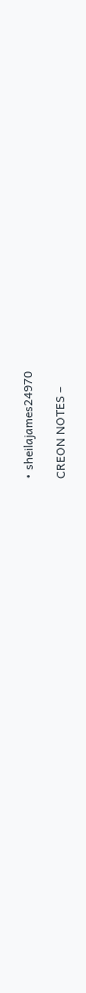• sheilajames24970

CREON NOTES –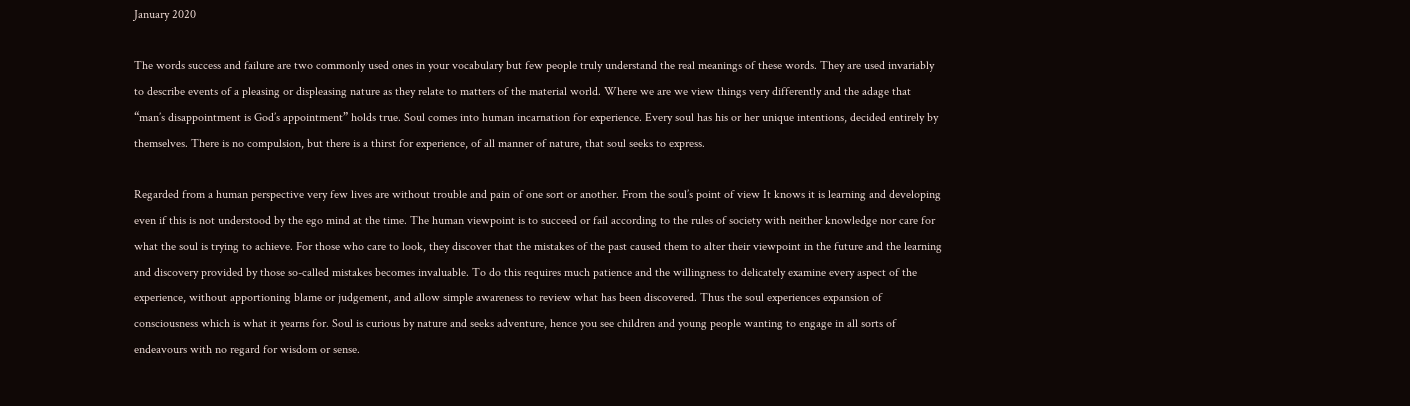January 2020

The words success and failure are two commonly used ones in your vocabulary but few people truly understand the real meanings of these words. They are used invariably to describe events of a pleasing or displeasing nature as they relate to matters of the material world. Where we are we view things very differently and the adage that “man’s disappointment is God’s appointment” holds true. Soul comes into human incarnation for experience. Every soul has his or her unique intentions, decided entirely by themselves. There is no compulsion, but there is a thirst for experience, of all manner of nature, that soul seeks to express.

Regarded from a human perspective very few lives are without trouble and pain of one sort or another. From the soul’s point of view It knows it is learning and developing even if this is not understood by the ego mind at the time. The human viewpoint is to succeed or fail according to the rules of society with neither knowledge nor care for what the soul is trying to achieve. For those who care to look, they discover that the mistakes of the past caused them to alter their viewpoint in the future and the learning and discovery provided by those so-called mistakes becomes invaluable. To do this requires much patience and the willingness to delicately examine every aspect of the experience, without apportioning blame or judgement, and allow simple awareness to review what has been discovered. Thus the soul experiences expansion of consciousness which is what it yearns for. Soul is curious by nature and seeks adventure, hence you see children and young people wanting to engage in all sorts of endeavours with no regard for wisdom or sense.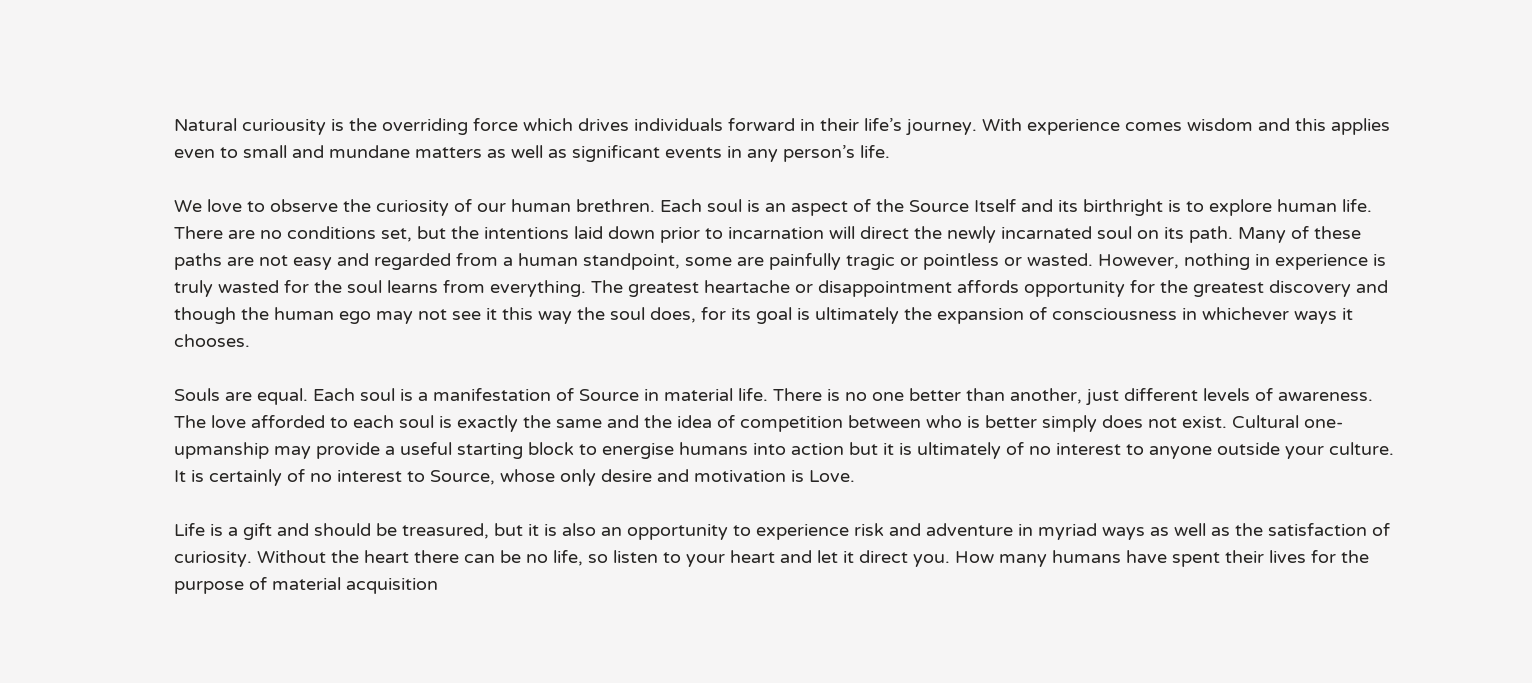Natural curiousity is the overriding force which drives individuals forward in their life’s journey. With experience comes wisdom and this applies even to small and mundane matters as well as significant events in any person’s life.

We love to observe the curiosity of our human brethren. Each soul is an aspect of the Source Itself and its birthright is to explore human life. There are no conditions set, but the intentions laid down prior to incarnation will direct the newly incarnated soul on its path. Many of these paths are not easy and regarded from a human standpoint, some are painfully tragic or pointless or wasted. However, nothing in experience is truly wasted for the soul learns from everything. The greatest heartache or disappointment affords opportunity for the greatest discovery and though the human ego may not see it this way the soul does, for its goal is ultimately the expansion of consciousness in whichever ways it chooses.

Souls are equal. Each soul is a manifestation of Source in material life. There is no one better than another, just different levels of awareness. The love afforded to each soul is exactly the same and the idea of competition between who is better simply does not exist. Cultural one-upmanship may provide a useful starting block to energise humans into action but it is ultimately of no interest to anyone outside your culture. It is certainly of no interest to Source, whose only desire and motivation is Love.

Life is a gift and should be treasured, but it is also an opportunity to experience risk and adventure in myriad ways as well as the satisfaction of curiosity. Without the heart there can be no life, so listen to your heart and let it direct you. How many humans have spent their lives for the purpose of material acquisition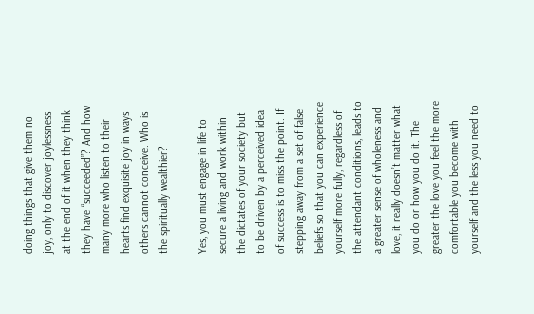doing things that give them no joy, only to discover joylessness at the end of it when they think they have “succeeded”? And how many more who listen to their hearts find exquisite joy in ways others cannot conceive. Who is the spiritually wealthier?

Yes, you must engage in life to secure a living and work within the dictates of your society but to be driven by a perceived idea of success is to miss the point. If stepping away from a set of false beliefs so that you can experience yourself more fully, regardless of the attendant conditions, leads to a greater sense of wholeness and love, it really doesn’t matter what you do or how you do it. The greater the love you feel the more comfortable you become with yourself and the less you need to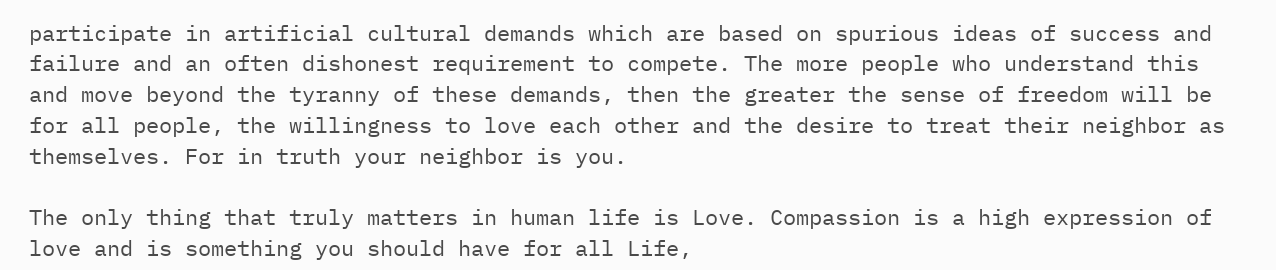participate in artificial cultural demands which are based on spurious ideas of success and failure and an often dishonest requirement to compete. The more people who understand this and move beyond the tyranny of these demands, then the greater the sense of freedom will be for all people, the willingness to love each other and the desire to treat their neighbor as themselves. For in truth your neighbor is you.

The only thing that truly matters in human life is Love. Compassion is a high expression of love and is something you should have for all Life,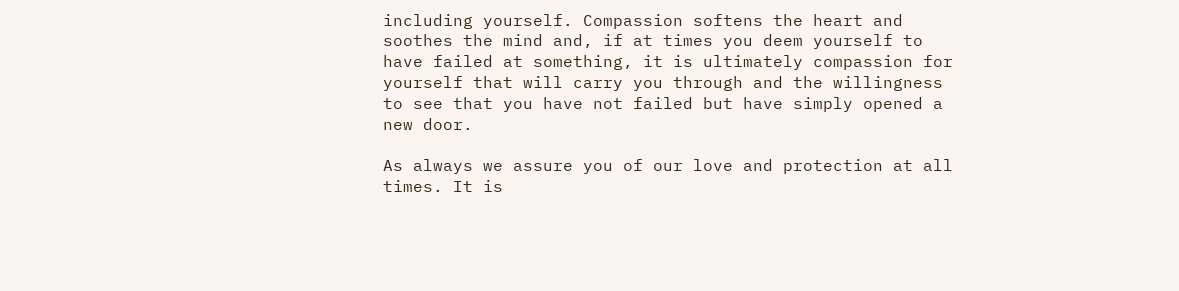including yourself. Compassion softens the heart and soothes the mind and, if at times you deem yourself to have failed at something, it is ultimately compassion for yourself that will carry you through and the willingness to see that you have not failed but have simply opened a new door.

As always we assure you of our love and protection at all times. It is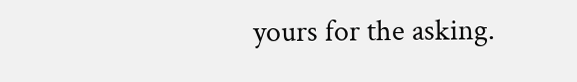yours for the asking.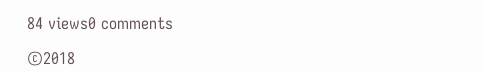84 views0 comments

©2018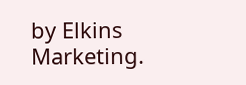by Elkins Marketing.